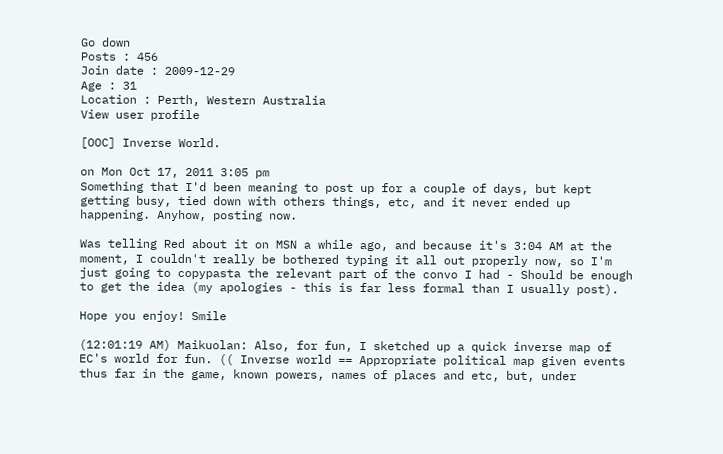Go down
Posts : 456
Join date : 2009-12-29
Age : 31
Location : Perth, Western Australia
View user profile

[OOC] Inverse World.

on Mon Oct 17, 2011 3:05 pm
Something that I'd been meaning to post up for a couple of days, but kept getting busy, tied down with others things, etc, and it never ended up happening. Anyhow, posting now.

Was telling Red about it on MSN a while ago, and because it's 3:04 AM at the moment, I couldn't really be bothered typing it all out properly now, so I'm just going to copypasta the relevant part of the convo I had - Should be enough to get the idea (my apologies - this is far less formal than I usually post).

Hope you enjoy! Smile

(12:01:19 AM) Maikuolan: Also, for fun, I sketched up a quick inverse map of EC's world for fun. (( Inverse world == Appropriate political map given events thus far in the game, known powers, names of places and etc, but, under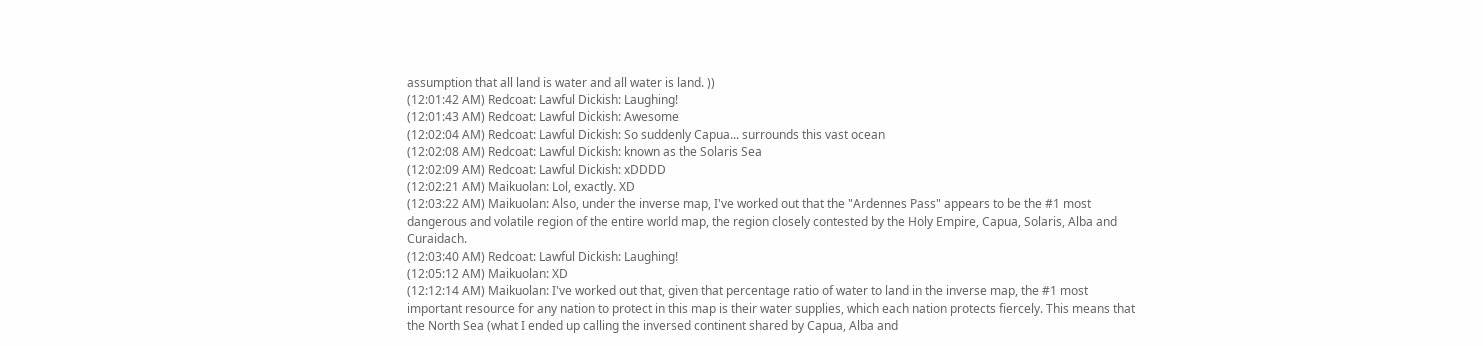assumption that all land is water and all water is land. ))
(12:01:42 AM) Redcoat: Lawful Dickish: Laughing!
(12:01:43 AM) Redcoat: Lawful Dickish: Awesome
(12:02:04 AM) Redcoat: Lawful Dickish: So suddenly Capua... surrounds this vast ocean
(12:02:08 AM) Redcoat: Lawful Dickish: known as the Solaris Sea
(12:02:09 AM) Redcoat: Lawful Dickish: xDDDD
(12:02:21 AM) Maikuolan: Lol, exactly. XD
(12:03:22 AM) Maikuolan: Also, under the inverse map, I've worked out that the "Ardennes Pass" appears to be the #1 most dangerous and volatile region of the entire world map, the region closely contested by the Holy Empire, Capua, Solaris, Alba and Curaidach.
(12:03:40 AM) Redcoat: Lawful Dickish: Laughing!
(12:05:12 AM) Maikuolan: XD
(12:12:14 AM) Maikuolan: I've worked out that, given that percentage ratio of water to land in the inverse map, the #1 most important resource for any nation to protect in this map is their water supplies, which each nation protects fiercely. This means that the North Sea (what I ended up calling the inversed continent shared by Capua, Alba and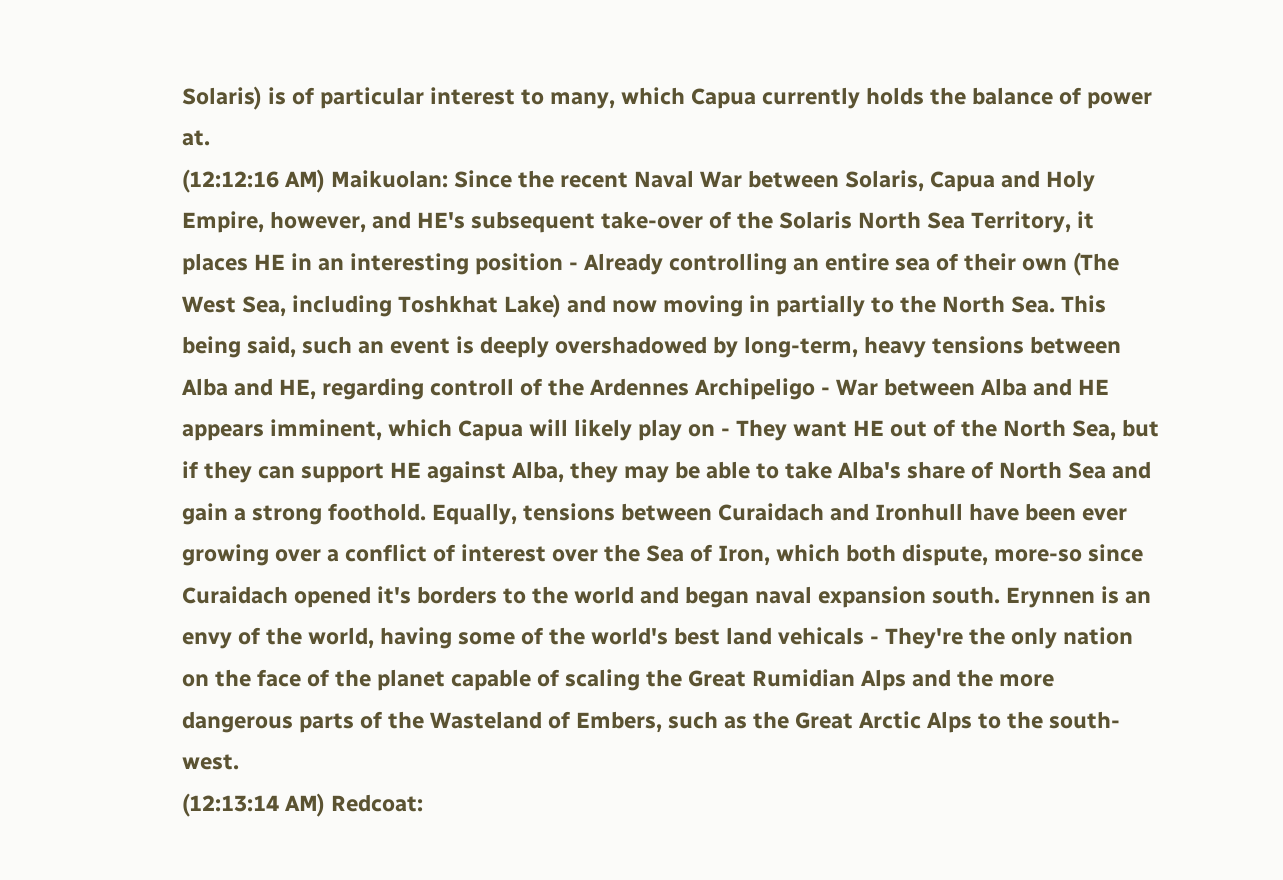Solaris) is of particular interest to many, which Capua currently holds the balance of power at.
(12:12:16 AM) Maikuolan: Since the recent Naval War between Solaris, Capua and Holy Empire, however, and HE's subsequent take-over of the Solaris North Sea Territory, it places HE in an interesting position - Already controlling an entire sea of their own (The West Sea, including Toshkhat Lake) and now moving in partially to the North Sea. This being said, such an event is deeply overshadowed by long-term, heavy tensions between Alba and HE, regarding controll of the Ardennes Archipeligo - War between Alba and HE appears imminent, which Capua will likely play on - They want HE out of the North Sea, but if they can support HE against Alba, they may be able to take Alba's share of North Sea and gain a strong foothold. Equally, tensions between Curaidach and Ironhull have been ever growing over a conflict of interest over the Sea of Iron, which both dispute, more-so since Curaidach opened it's borders to the world and began naval expansion south. Erynnen is an envy of the world, having some of the world's best land vehicals - They're the only nation on the face of the planet capable of scaling the Great Rumidian Alps and the more dangerous parts of the Wasteland of Embers, such as the Great Arctic Alps to the south-west.
(12:13:14 AM) Redcoat: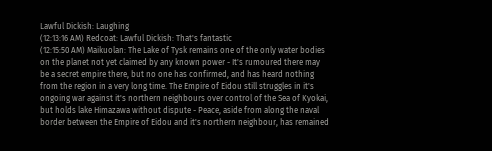Lawful Dickish: Laughing
(12:13:16 AM) Redcoat: Lawful Dickish: That's fantastic
(12:15:50 AM) Maikuolan: The Lake of Tysk remains one of the only water bodies on the planet not yet claimed by any known power - It's rumoured there may be a secret empire there, but no one has confirmed, and has heard nothing from the region in a very long time. The Empire of Eidou still struggles in it's ongoing war against it's northern neighbours over control of the Sea of Kyokai, but holds lake Himazawa without dispute - Peace, aside from along the naval border between the Empire of Eidou and it's northern neighbour, has remained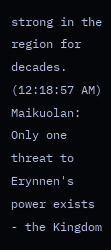strong in the region for decades.
(12:18:57 AM) Maikuolan: Only one threat to Erynnen's power exists - the Kingdom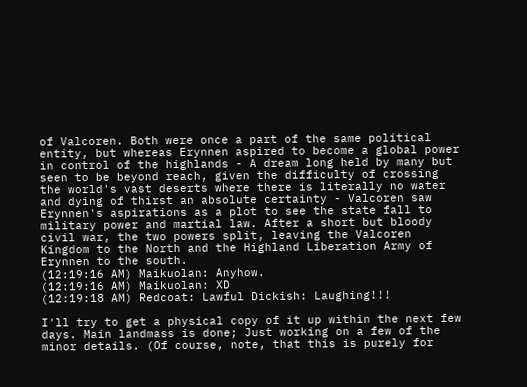of Valcoren. Both were once a part of the same political entity, but whereas Erynnen aspired to become a global power in control of the highlands - A dream long held by many but seen to be beyond reach, given the difficulty of crossing the world's vast deserts where there is literally no water and dying of thirst an absolute certainty - Valcoren saw Erynnen's aspirations as a plot to see the state fall to military power and martial law. After a short but bloody civil war, the two powers split, leaving the Valcoren Kingdom to the North and the Highland Liberation Army of Erynnen to the south.
(12:19:16 AM) Maikuolan: Anyhow.
(12:19:16 AM) Maikuolan: XD
(12:19:18 AM) Redcoat: Lawful Dickish: Laughing!!!

I'll try to get a physical copy of it up within the next few days. Main landmass is done; Just working on a few of the minor details. (Of course, note, that this is purely for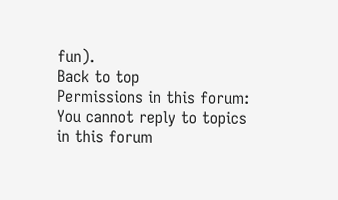fun).
Back to top
Permissions in this forum:
You cannot reply to topics in this forum